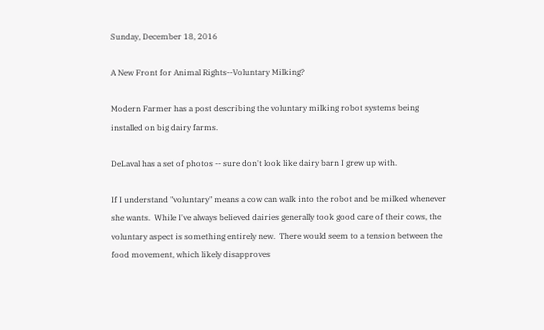Sunday, December 18, 2016

A New Front for Animal Rights--Voluntary Milking?

Modern Farmer has a post describing the voluntary milking robot systems being installed on big dairy farms.

DeLaval has a set of photos -- sure don't look like dairy barn I grew up with.

If I understand "voluntary" means a cow can walk into the robot and be milked whenever she wants.  While I've always believed dairies generally took good care of their cows, the voluntary aspect is something entirely new.  There would seem to a tension between the food movement, which likely disapproves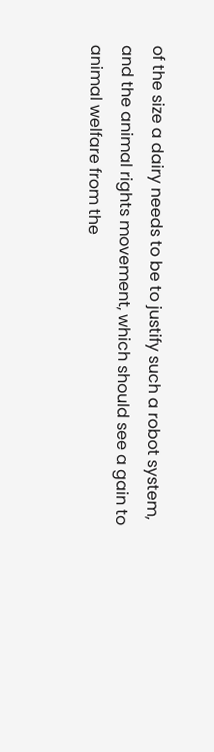of the size a dairy needs to be to justify such a robot system, and the animal rights movement, which should see a gain to animal welfare from the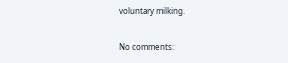voluntary milking.

No comments: